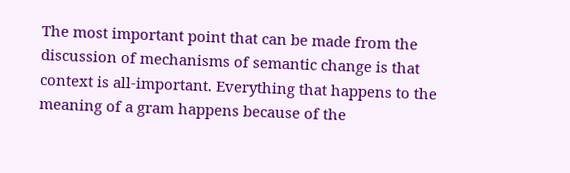The most important point that can be made from the discussion of mechanisms of semantic change is that context is all‑important. Everything that happens to the meaning of a gram happens because of the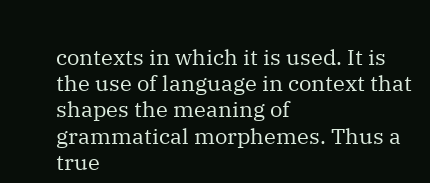contexts in which it is used. It is the use of language in context that shapes the meaning of grammatical morphemes. Thus a true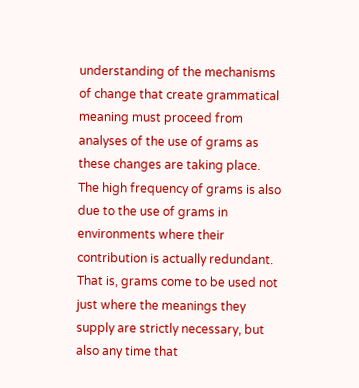understanding of the mechanisms of change that create grammatical meaning must proceed from analyses of the use of grams as these changes are taking place. The high frequency of grams is also due to the use of grams in environments where their contribution is actually redundant. That is, grams come to be used not just where the meanings they supply are strictly necessary, but also any time that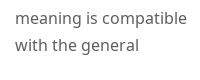meaning is compatible with the general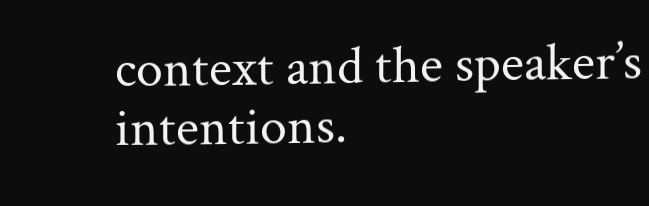context and the speaker’s intentions.